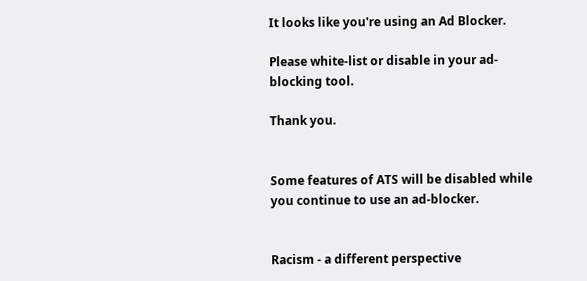It looks like you're using an Ad Blocker.

Please white-list or disable in your ad-blocking tool.

Thank you.


Some features of ATS will be disabled while you continue to use an ad-blocker.


Racism - a different perspective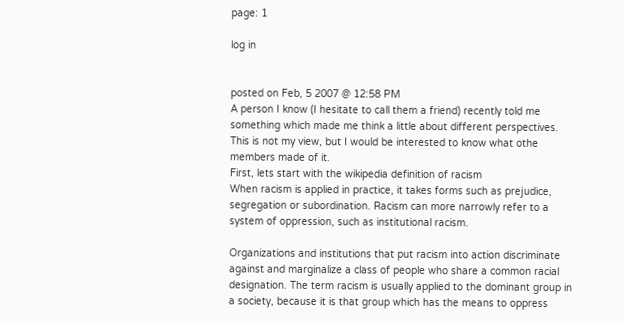page: 1

log in


posted on Feb, 5 2007 @ 12:58 PM
A person I know (I hesitate to call them a friend) recently told me something which made me think a little about different perspectives.
This is not my view, but I would be interested to know what othe members made of it.
First, lets start with the wikipedia definition of racism
When racism is applied in practice, it takes forms such as prejudice, segregation or subordination. Racism can more narrowly refer to a system of oppression, such as institutional racism.

Organizations and institutions that put racism into action discriminate against and marginalize a class of people who share a common racial designation. The term racism is usually applied to the dominant group in a society, because it is that group which has the means to oppress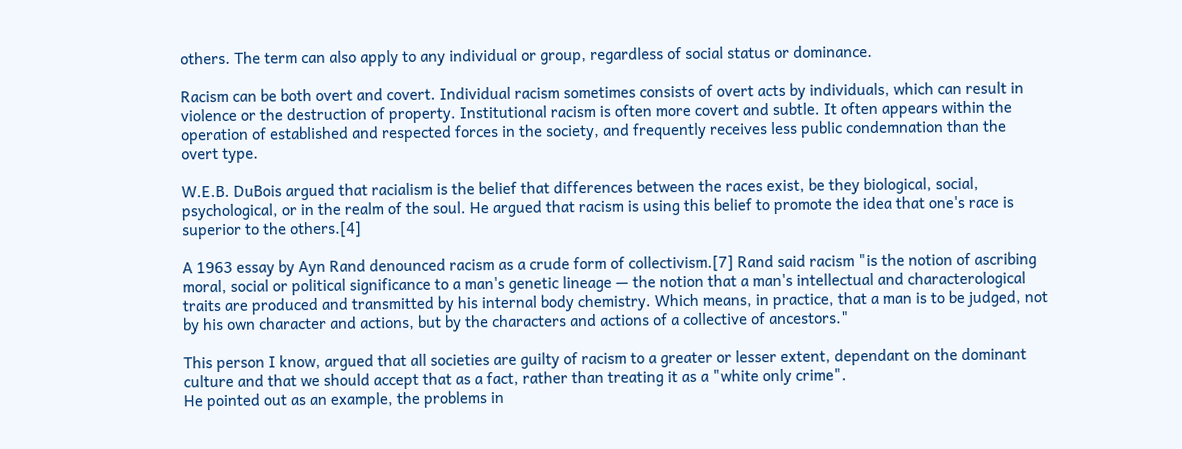others. The term can also apply to any individual or group, regardless of social status or dominance.

Racism can be both overt and covert. Individual racism sometimes consists of overt acts by individuals, which can result in violence or the destruction of property. Institutional racism is often more covert and subtle. It often appears within the operation of established and respected forces in the society, and frequently receives less public condemnation than the overt type.

W.E.B. DuBois argued that racialism is the belief that differences between the races exist, be they biological, social, psychological, or in the realm of the soul. He argued that racism is using this belief to promote the idea that one's race is superior to the others.[4]

A 1963 essay by Ayn Rand denounced racism as a crude form of collectivism.[7] Rand said racism "is the notion of ascribing moral, social or political significance to a man's genetic lineage — the notion that a man's intellectual and characterological traits are produced and transmitted by his internal body chemistry. Which means, in practice, that a man is to be judged, not by his own character and actions, but by the characters and actions of a collective of ancestors."

This person I know, argued that all societies are guilty of racism to a greater or lesser extent, dependant on the dominant culture and that we should accept that as a fact, rather than treating it as a "white only crime".
He pointed out as an example, the problems in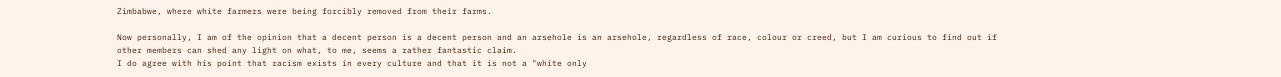Zimbabwe, where white farmers were being forcibly removed from their farms.

Now personally, I am of the opinion that a decent person is a decent person and an arsehole is an arsehole, regardless of race, colour or creed, but I am curious to find out if other members can shed any light on what, to me, seems a rather fantastic claim.
I do agree with his point that racism exists in every culture and that it is not a "white only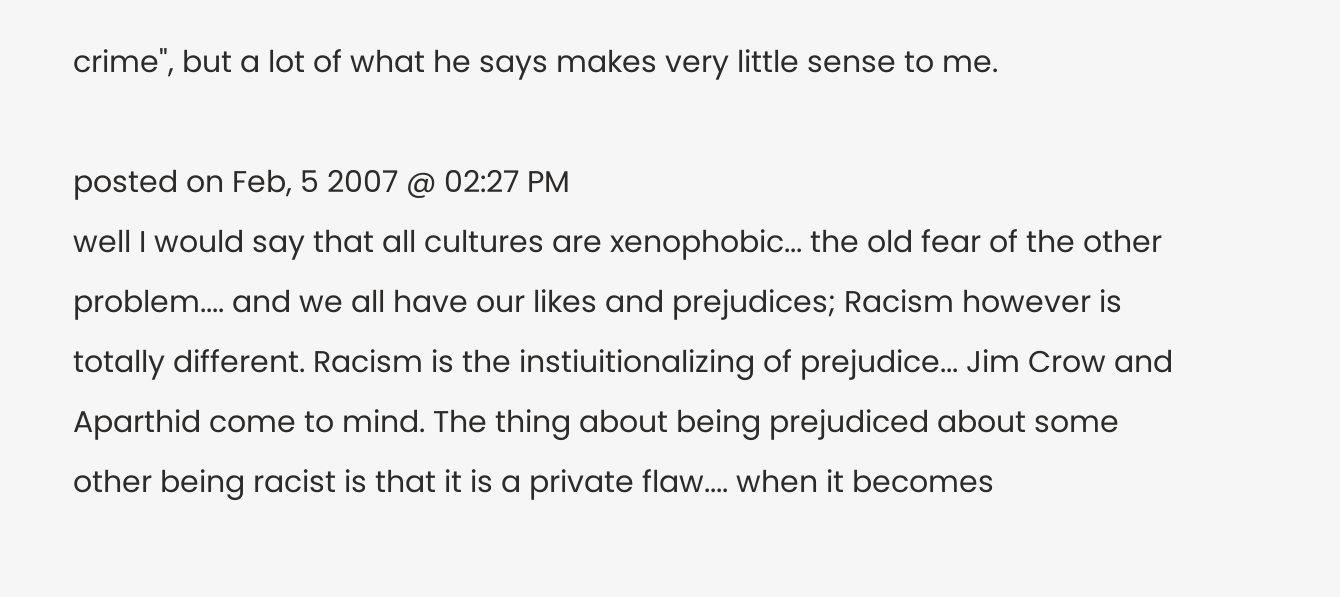crime", but a lot of what he says makes very little sense to me.

posted on Feb, 5 2007 @ 02:27 PM
well I would say that all cultures are xenophobic... the old fear of the other problem.... and we all have our likes and prejudices; Racism however is totally different. Racism is the instiuitionalizing of prejudice... Jim Crow and Aparthid come to mind. The thing about being prejudiced about some other being racist is that it is a private flaw.... when it becomes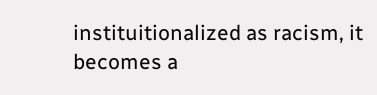instituitionalized as racism, it becomes a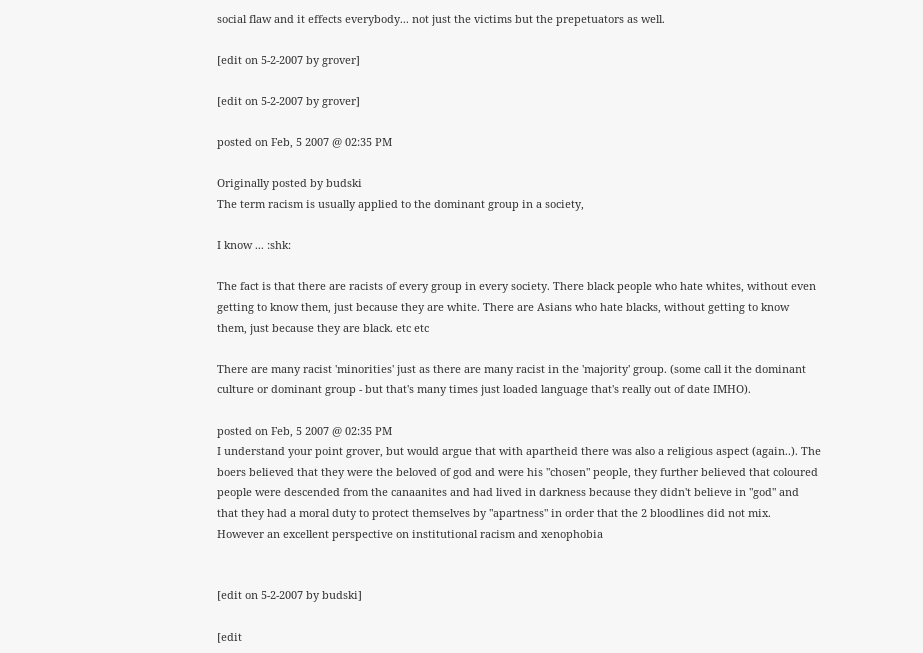social flaw and it effects everybody... not just the victims but the prepetuators as well.

[edit on 5-2-2007 by grover]

[edit on 5-2-2007 by grover]

posted on Feb, 5 2007 @ 02:35 PM

Originally posted by budski
The term racism is usually applied to the dominant group in a society,

I know ... :shk:

The fact is that there are racists of every group in every society. There black people who hate whites, without even getting to know them, just because they are white. There are Asians who hate blacks, without getting to know them, just because they are black. etc etc

There are many racist 'minorities' just as there are many racist in the 'majority' group. (some call it the dominant culture or dominant group - but that's many times just loaded language that's really out of date IMHO).

posted on Feb, 5 2007 @ 02:35 PM
I understand your point grover, but would argue that with apartheid there was also a religious aspect (again..). The boers believed that they were the beloved of god and were his "chosen" people, they further believed that coloured people were descended from the canaanites and had lived in darkness because they didn't believe in "god" and that they had a moral duty to protect themselves by "apartness" in order that the 2 bloodlines did not mix.
However an excellent perspective on institutional racism and xenophobia


[edit on 5-2-2007 by budski]

[edit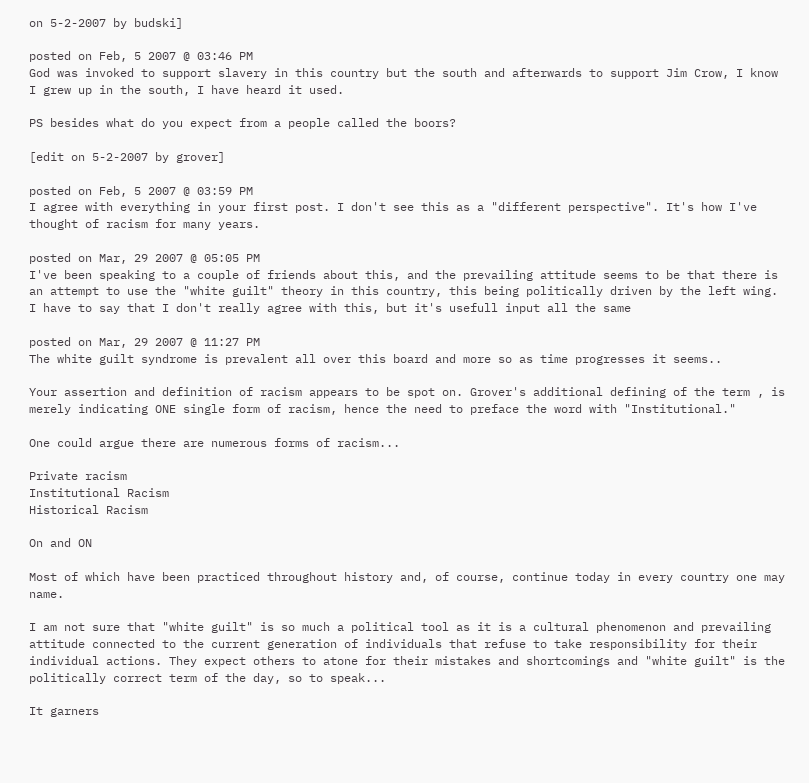on 5-2-2007 by budski]

posted on Feb, 5 2007 @ 03:46 PM
God was invoked to support slavery in this country but the south and afterwards to support Jim Crow, I know I grew up in the south, I have heard it used.

PS besides what do you expect from a people called the boors?

[edit on 5-2-2007 by grover]

posted on Feb, 5 2007 @ 03:59 PM
I agree with everything in your first post. I don't see this as a "different perspective". It's how I've thought of racism for many years.

posted on Mar, 29 2007 @ 05:05 PM
I've been speaking to a couple of friends about this, and the prevailing attitude seems to be that there is an attempt to use the "white guilt" theory in this country, this being politically driven by the left wing.
I have to say that I don't really agree with this, but it's usefull input all the same

posted on Mar, 29 2007 @ 11:27 PM
The white guilt syndrome is prevalent all over this board and more so as time progresses it seems..

Your assertion and definition of racism appears to be spot on. Grover's additional defining of the term , is merely indicating ONE single form of racism, hence the need to preface the word with "Institutional."

One could argue there are numerous forms of racism...

Private racism
Institutional Racism
Historical Racism

On and ON

Most of which have been practiced throughout history and, of course, continue today in every country one may name.

I am not sure that "white guilt" is so much a political tool as it is a cultural phenomenon and prevailing attitude connected to the current generation of individuals that refuse to take responsibility for their individual actions. They expect others to atone for their mistakes and shortcomings and "white guilt" is the politically correct term of the day, so to speak...

It garners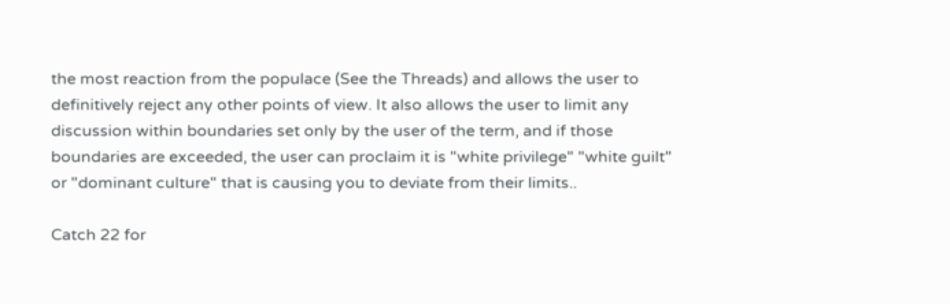the most reaction from the populace (See the Threads) and allows the user to definitively reject any other points of view. It also allows the user to limit any discussion within boundaries set only by the user of the term, and if those boundaries are exceeded, the user can proclaim it is "white privilege" "white guilt" or "dominant culture" that is causing you to deviate from their limits..

Catch 22 for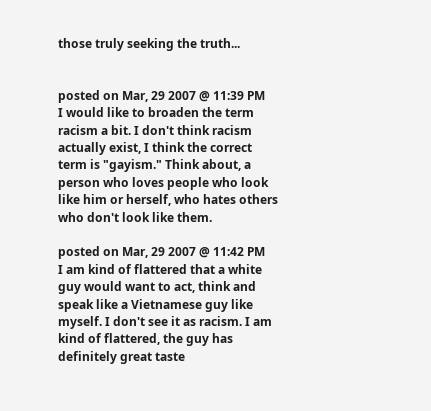those truly seeking the truth...


posted on Mar, 29 2007 @ 11:39 PM
I would like to broaden the term racism a bit. I don't think racism actually exist, I think the correct term is "gayism." Think about, a person who loves people who look like him or herself, who hates others who don't look like them.

posted on Mar, 29 2007 @ 11:42 PM
I am kind of flattered that a white guy would want to act, think and speak like a Vietnamese guy like myself. I don't see it as racism. I am kind of flattered, the guy has definitely great taste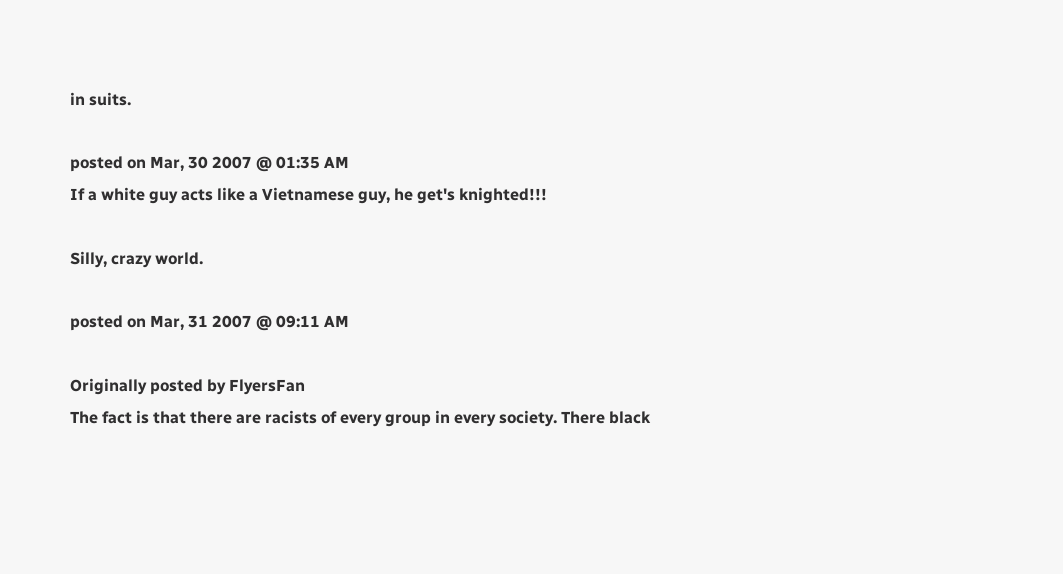in suits.

posted on Mar, 30 2007 @ 01:35 AM
If a white guy acts like a Vietnamese guy, he get's knighted!!!

Silly, crazy world.

posted on Mar, 31 2007 @ 09:11 AM

Originally posted by FlyersFan
The fact is that there are racists of every group in every society. There black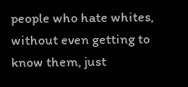people who hate whites, without even getting to know them, just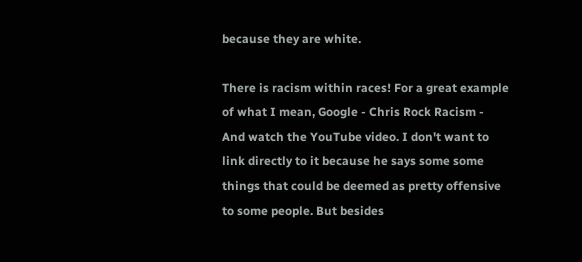because they are white.

There is racism within races! For a great example of what I mean, Google - Chris Rock Racism - And watch the YouTube video. I don't want to link directly to it because he says some some things that could be deemed as pretty offensive to some people. But besides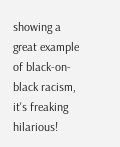showing a great example of black-on-black racism, it's freaking hilarious!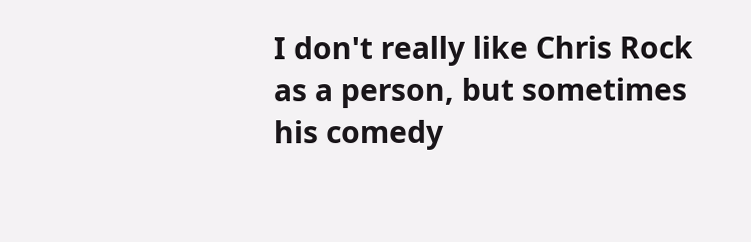I don't really like Chris Rock as a person, but sometimes his comedy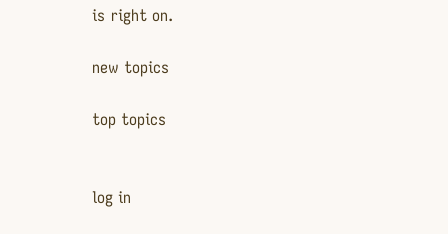is right on.

new topics

top topics


log in